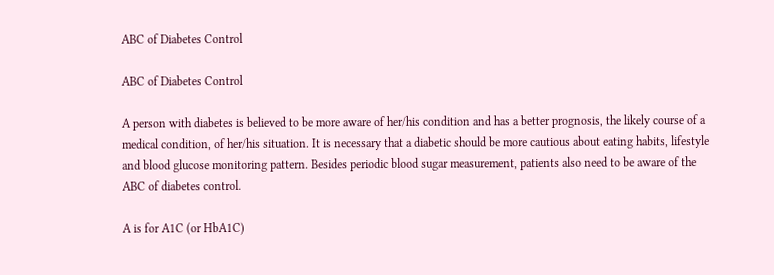ABC of Diabetes Control

ABC of Diabetes Control

A person with diabetes is believed to be more aware of her/his condition and has a better prognosis, the likely course of a medical condition, of her/his situation. It is necessary that a diabetic should be more cautious about eating habits, lifestyle and blood glucose monitoring pattern. Besides periodic blood sugar measurement, patients also need to be aware of the ABC of diabetes control.

A is for A1C (or HbA1C)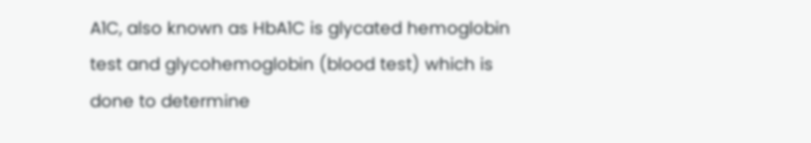A1C, also known as HbA1C is glycated hemoglobin test and glycohemoglobin (blood test) which is done to determine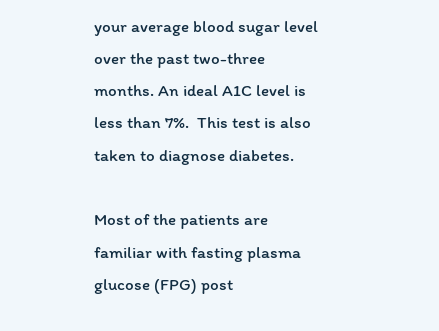your average blood sugar level over the past two-three months. An ideal A1C level is less than 7%.  This test is also taken to diagnose diabetes.

Most of the patients are familiar with fasting plasma glucose (FPG) post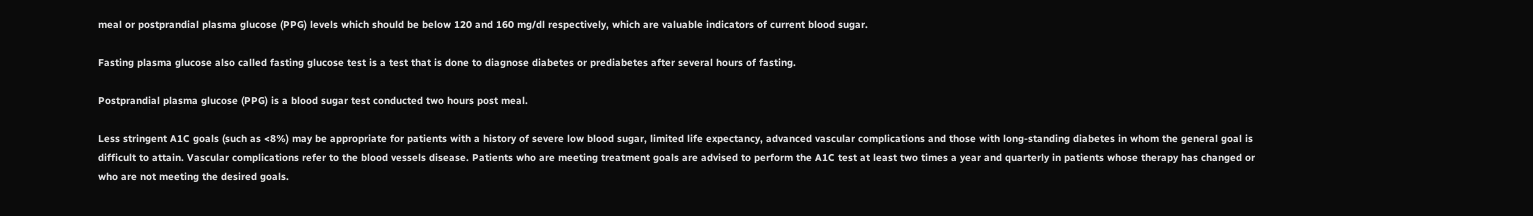meal or postprandial plasma glucose (PPG) levels which should be below 120 and 160 mg/dl respectively, which are valuable indicators of current blood sugar.

Fasting plasma glucose also called fasting glucose test is a test that is done to diagnose diabetes or prediabetes after several hours of fasting.

Postprandial plasma glucose (PPG) is a blood sugar test conducted two hours post meal.

Less stringent A1C goals (such as <8%) may be appropriate for patients with a history of severe low blood sugar, limited life expectancy, advanced vascular complications and those with long-standing diabetes in whom the general goal is difficult to attain. Vascular complications refer to the blood vessels disease. Patients who are meeting treatment goals are advised to perform the A1C test at least two times a year and quarterly in patients whose therapy has changed or who are not meeting the desired goals.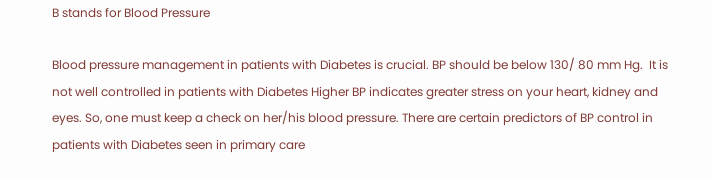B stands for Blood Pressure

Blood pressure management in patients with Diabetes is crucial. BP should be below 130/ 80 mm Hg.  It is not well controlled in patients with Diabetes Higher BP indicates greater stress on your heart, kidney and eyes. So, one must keep a check on her/his blood pressure. There are certain predictors of BP control in patients with Diabetes seen in primary care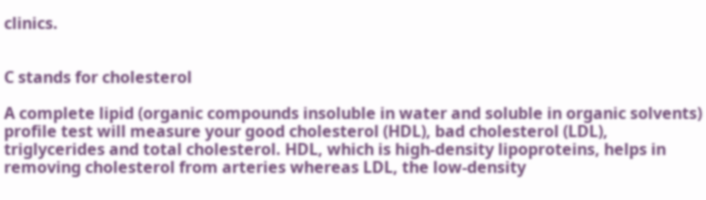clinics.


C stands for cholesterol

A complete lipid (organic compounds insoluble in water and soluble in organic solvents) profile test will measure your good cholesterol (HDL), bad cholesterol (LDL), triglycerides and total cholesterol. HDL, which is high-density lipoproteins, helps in removing cholesterol from arteries whereas LDL, the low-density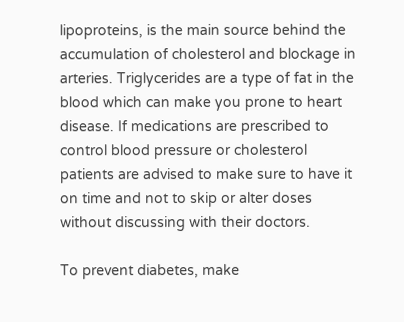lipoproteins, is the main source behind the accumulation of cholesterol and blockage in arteries. Triglycerides are a type of fat in the blood which can make you prone to heart disease. If medications are prescribed to control blood pressure or cholesterol patients are advised to make sure to have it on time and not to skip or alter doses without discussing with their doctors.

To prevent diabetes, make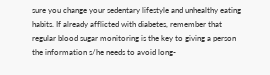sure you change your sedentary lifestyle and unhealthy eating habits. If already afflicted with diabetes, remember that regular blood sugar monitoring is the key to giving a person the information s/he needs to avoid long-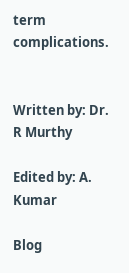term complications.


Written by: Dr. R Murthy

Edited by: A. Kumar

Blog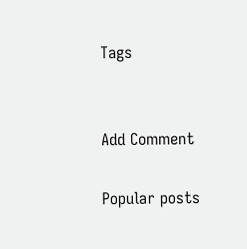Tags


Add Comment

Popular posts